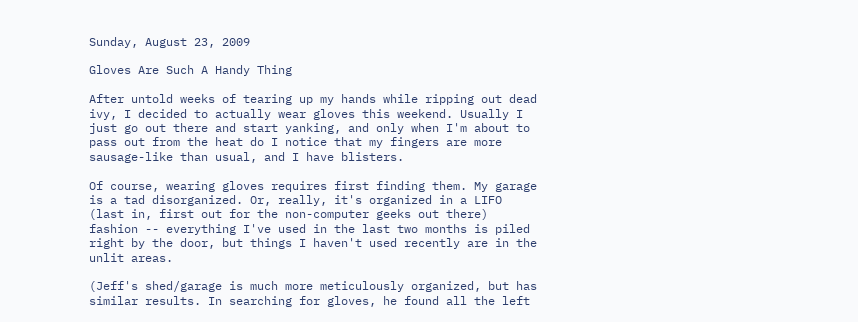Sunday, August 23, 2009

Gloves Are Such A Handy Thing

After untold weeks of tearing up my hands while ripping out dead ivy, I decided to actually wear gloves this weekend. Usually I just go out there and start yanking, and only when I'm about to pass out from the heat do I notice that my fingers are more sausage-like than usual, and I have blisters.

Of course, wearing gloves requires first finding them. My garage is a tad disorganized. Or, really, it's organized in a LIFO (last in, first out for the non-computer geeks out there) fashion -- everything I've used in the last two months is piled right by the door, but things I haven't used recently are in the unlit areas.

(Jeff's shed/garage is much more meticulously organized, but has similar results. In searching for gloves, he found all the left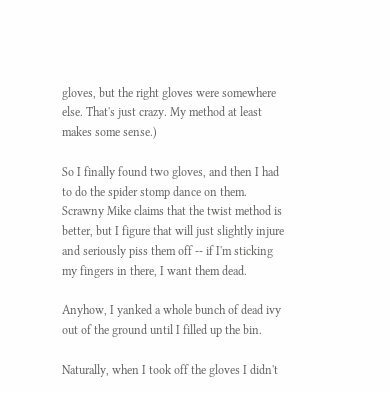gloves, but the right gloves were somewhere else. That's just crazy. My method at least makes some sense.)

So I finally found two gloves, and then I had to do the spider stomp dance on them. Scrawny Mike claims that the twist method is better, but I figure that will just slightly injure and seriously piss them off -- if I'm sticking my fingers in there, I want them dead.

Anyhow, I yanked a whole bunch of dead ivy out of the ground until I filled up the bin.

Naturally, when I took off the gloves I didn't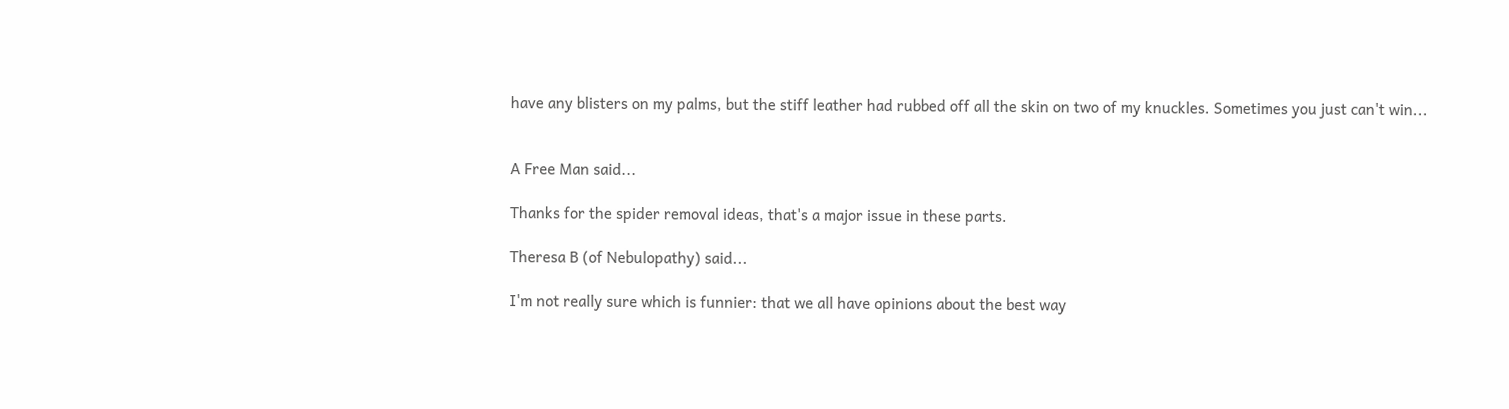have any blisters on my palms, but the stiff leather had rubbed off all the skin on two of my knuckles. Sometimes you just can't win...


A Free Man said...

Thanks for the spider removal ideas, that's a major issue in these parts.

Theresa B (of Nebulopathy) said...

I'm not really sure which is funnier: that we all have opinions about the best way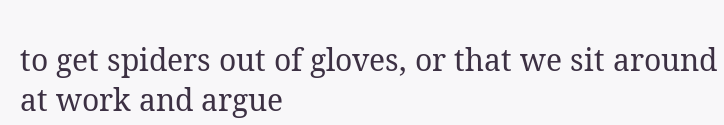to get spiders out of gloves, or that we sit around at work and argue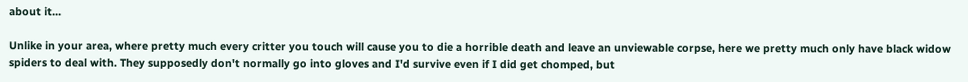about it...

Unlike in your area, where pretty much every critter you touch will cause you to die a horrible death and leave an unviewable corpse, here we pretty much only have black widow spiders to deal with. They supposedly don't normally go into gloves and I'd survive even if I did get chomped, but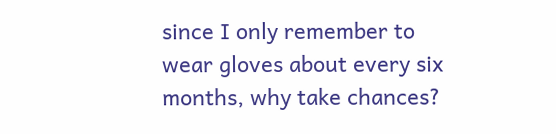since I only remember to wear gloves about every six months, why take chances?